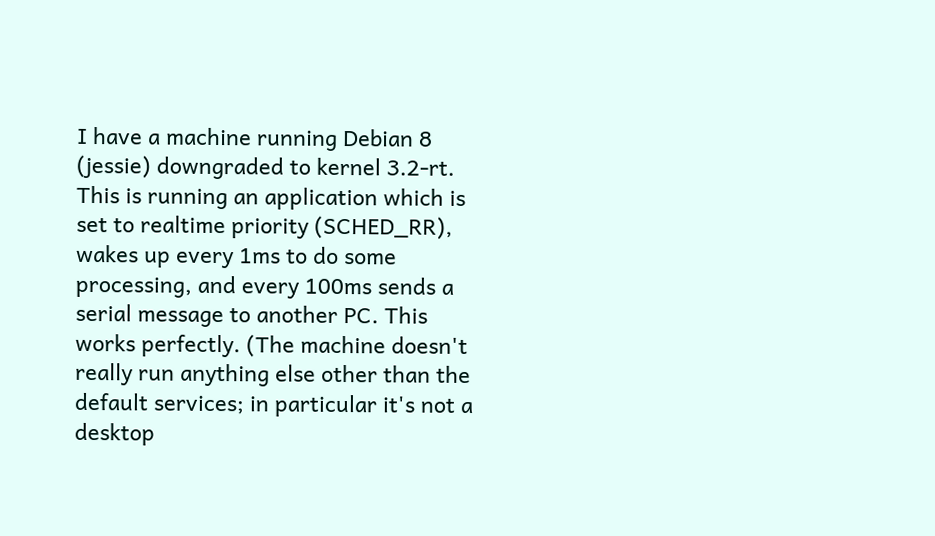I have a machine running Debian 8 (jessie) downgraded to kernel 3.2-rt. This is running an application which is set to realtime priority (SCHED_RR), wakes up every 1ms to do some processing, and every 100ms sends a serial message to another PC. This works perfectly. (The machine doesn't really run anything else other than the default services; in particular it's not a desktop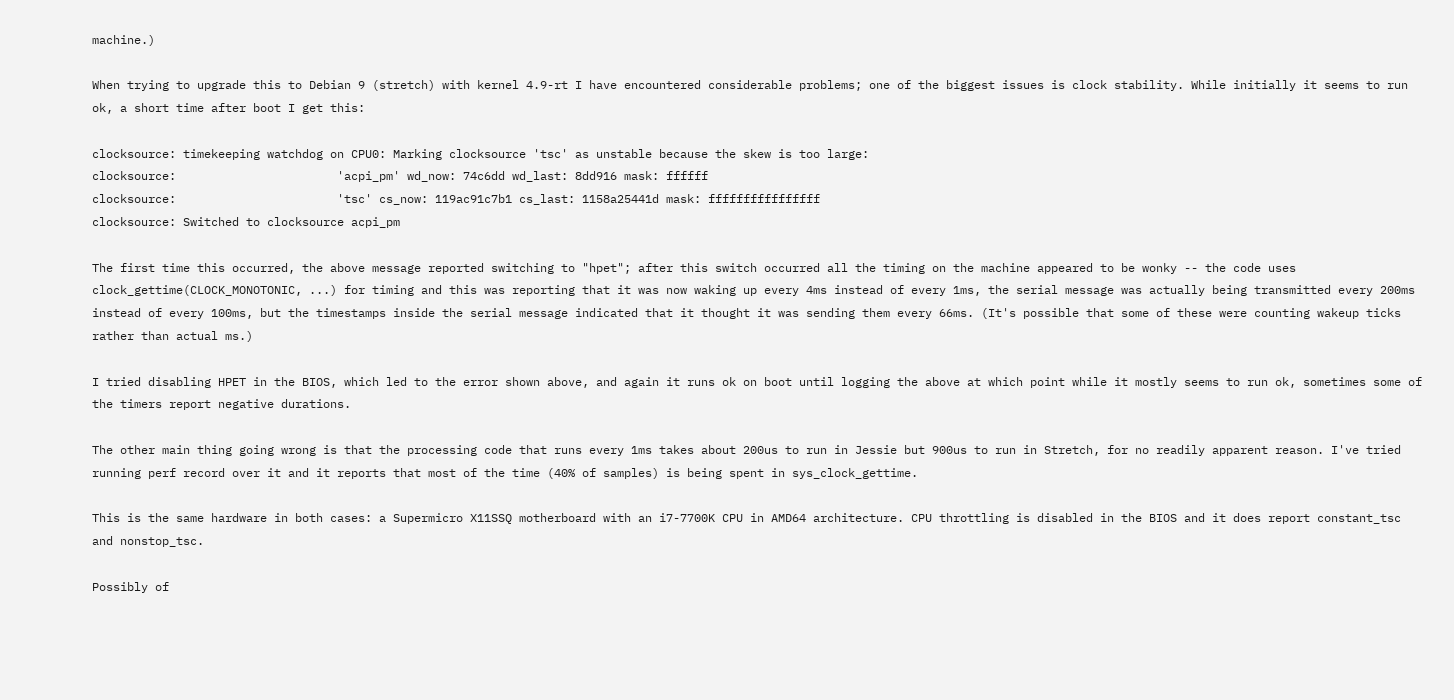machine.)

When trying to upgrade this to Debian 9 (stretch) with kernel 4.9-rt I have encountered considerable problems; one of the biggest issues is clock stability. While initially it seems to run ok, a short time after boot I get this:

clocksource: timekeeping watchdog on CPU0: Marking clocksource 'tsc' as unstable because the skew is too large:
clocksource:                       'acpi_pm' wd_now: 74c6dd wd_last: 8dd916 mask: ffffff
clocksource:                       'tsc' cs_now: 119ac91c7b1 cs_last: 1158a25441d mask: ffffffffffffffff
clocksource: Switched to clocksource acpi_pm

The first time this occurred, the above message reported switching to "hpet"; after this switch occurred all the timing on the machine appeared to be wonky -- the code uses clock_gettime(CLOCK_MONOTONIC, ...) for timing and this was reporting that it was now waking up every 4ms instead of every 1ms, the serial message was actually being transmitted every 200ms instead of every 100ms, but the timestamps inside the serial message indicated that it thought it was sending them every 66ms. (It's possible that some of these were counting wakeup ticks rather than actual ms.)

I tried disabling HPET in the BIOS, which led to the error shown above, and again it runs ok on boot until logging the above at which point while it mostly seems to run ok, sometimes some of the timers report negative durations.

The other main thing going wrong is that the processing code that runs every 1ms takes about 200us to run in Jessie but 900us to run in Stretch, for no readily apparent reason. I've tried running perf record over it and it reports that most of the time (40% of samples) is being spent in sys_clock_gettime.

This is the same hardware in both cases: a Supermicro X11SSQ motherboard with an i7-7700K CPU in AMD64 architecture. CPU throttling is disabled in the BIOS and it does report constant_tsc and nonstop_tsc.

Possibly of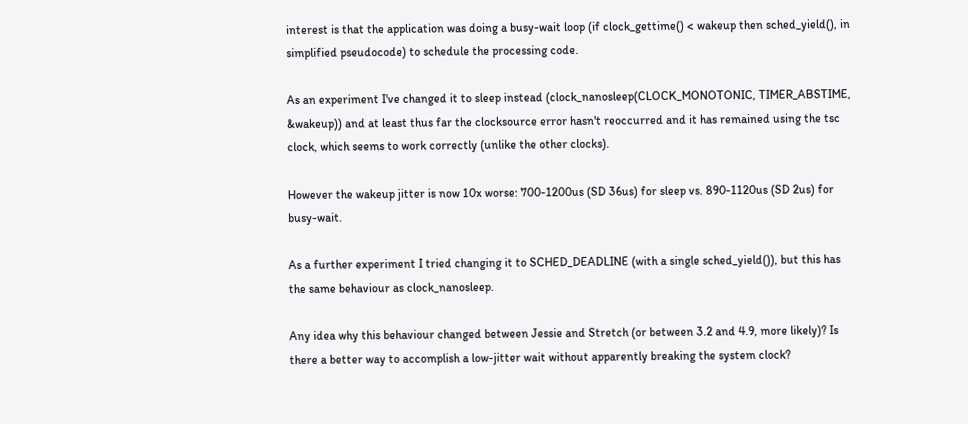interest is that the application was doing a busy-wait loop (if clock_gettime() < wakeup then sched_yield(), in simplified pseudocode) to schedule the processing code.

As an experiment I've changed it to sleep instead (clock_nanosleep(CLOCK_MONOTONIC, TIMER_ABSTIME, &wakeup)) and at least thus far the clocksource error hasn't reoccurred and it has remained using the tsc clock, which seems to work correctly (unlike the other clocks).

However the wakeup jitter is now 10x worse: 700-1200us (SD 36us) for sleep vs. 890-1120us (SD 2us) for busy-wait.

As a further experiment I tried changing it to SCHED_DEADLINE (with a single sched_yield()), but this has the same behaviour as clock_nanosleep.

Any idea why this behaviour changed between Jessie and Stretch (or between 3.2 and 4.9, more likely)? Is there a better way to accomplish a low-jitter wait without apparently breaking the system clock?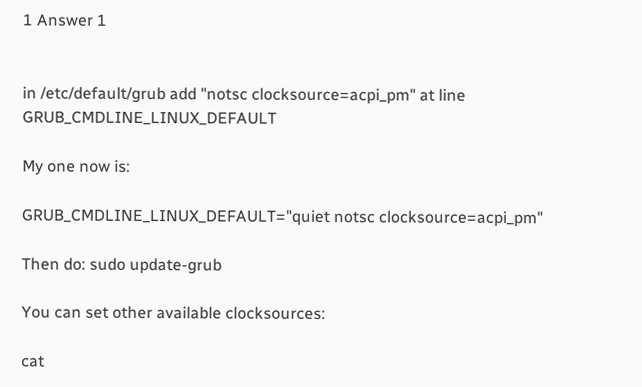1 Answer 1


in /etc/default/grub add "notsc clocksource=acpi_pm" at line GRUB_CMDLINE_LINUX_DEFAULT

My one now is:

GRUB_CMDLINE_LINUX_DEFAULT="quiet notsc clocksource=acpi_pm"

Then do: sudo update-grub

You can set other available clocksources:

cat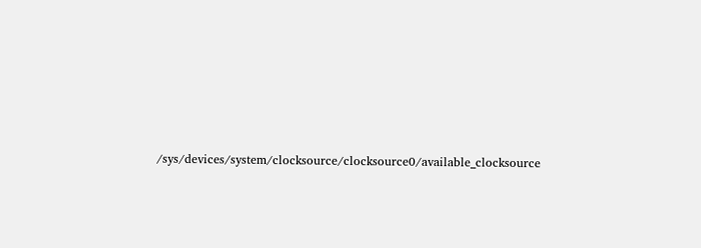/sys/devices/system/clocksource/clocksource0/available_clocksource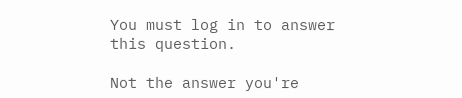You must log in to answer this question.

Not the answer you're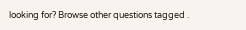looking for? Browse other questions tagged .